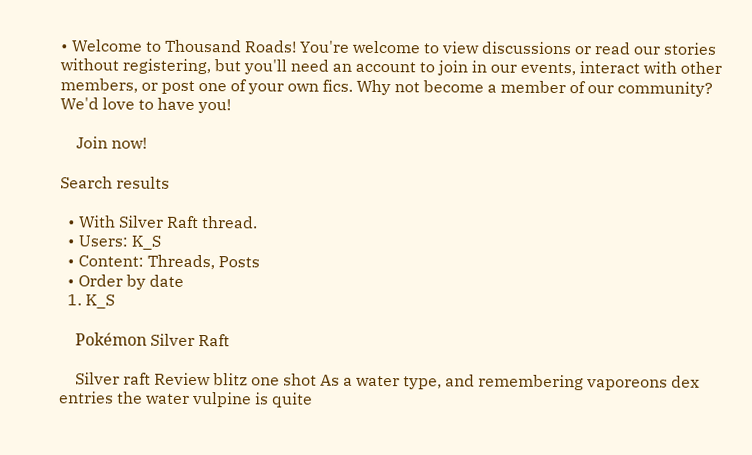• Welcome to Thousand Roads! You're welcome to view discussions or read our stories without registering, but you'll need an account to join in our events, interact with other members, or post one of your own fics. Why not become a member of our community? We'd love to have you!

    Join now!

Search results

  • With Silver Raft thread.
  • Users: K_S
  • Content: Threads, Posts
  • Order by date
  1. K_S

    Pokémon Silver Raft

    Silver raft Review blitz one shot As a water type, and remembering vaporeons dex entries the water vulpine is quite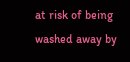at risk of being washed away by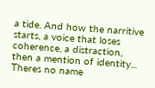a tide. And how the narritive starts, a voice that loses coherence, a distraction, then a mention of identity... Theres no name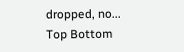dropped, no...
Top Bottom